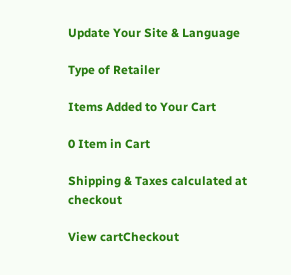Update Your Site & Language

Type of Retailer

Items Added to Your Cart

0 Item in Cart

Shipping & Taxes calculated at checkout

View cartCheckout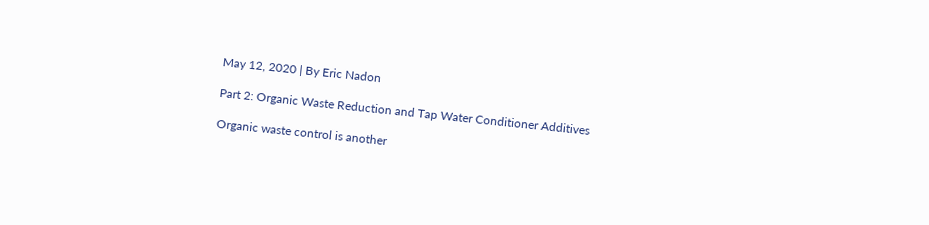May 12, 2020 | By Eric Nadon

Part 2: Organic Waste Reduction and Tap Water Conditioner Additives

Organic waste control is another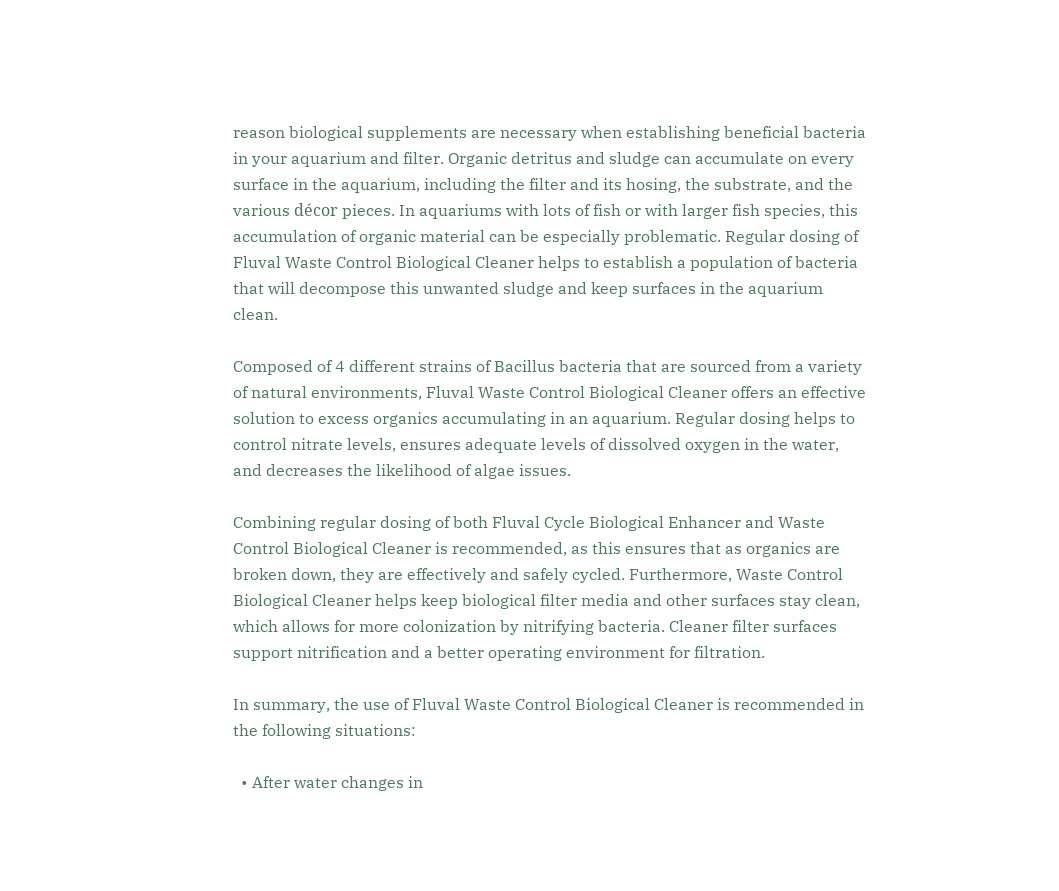reason biological supplements are necessary when establishing beneficial bacteria in your aquarium and filter. Organic detritus and sludge can accumulate on every surface in the aquarium, including the filter and its hosing, the substrate, and the various décor pieces. In aquariums with lots of fish or with larger fish species, this accumulation of organic material can be especially problematic. Regular dosing of Fluval Waste Control Biological Cleaner helps to establish a population of bacteria that will decompose this unwanted sludge and keep surfaces in the aquarium clean.

Composed of 4 different strains of Bacillus bacteria that are sourced from a variety of natural environments, Fluval Waste Control Biological Cleaner offers an effective solution to excess organics accumulating in an aquarium. Regular dosing helps to control nitrate levels, ensures adequate levels of dissolved oxygen in the water, and decreases the likelihood of algae issues.

Combining regular dosing of both Fluval Cycle Biological Enhancer and Waste Control Biological Cleaner is recommended, as this ensures that as organics are broken down, they are effectively and safely cycled. Furthermore, Waste Control Biological Cleaner helps keep biological filter media and other surfaces stay clean, which allows for more colonization by nitrifying bacteria. Cleaner filter surfaces support nitrification and a better operating environment for filtration.

In summary, the use of Fluval Waste Control Biological Cleaner is recommended in the following situations:

  • After water changes in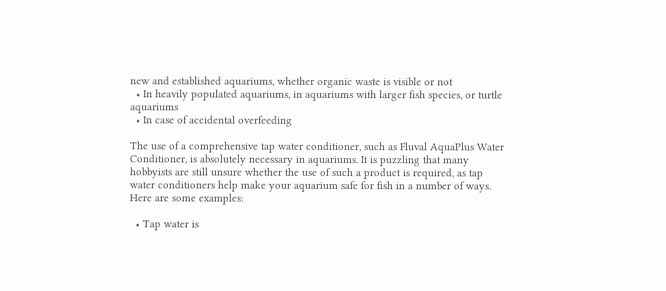new and established aquariums, whether organic waste is visible or not
  • In heavily populated aquariums, in aquariums with larger fish species, or turtle aquariums
  • In case of accidental overfeeding

The use of a comprehensive tap water conditioner, such as Fluval AquaPlus Water Conditioner, is absolutely necessary in aquariums. It is puzzling that many hobbyists are still unsure whether the use of such a product is required, as tap water conditioners help make your aquarium safe for fish in a number of ways. Here are some examples:

  • Tap water is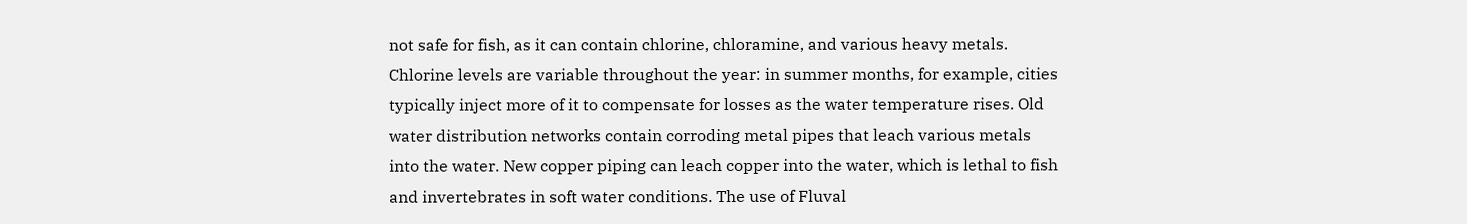not safe for fish, as it can contain chlorine, chloramine, and various heavy metals. Chlorine levels are variable throughout the year: in summer months, for example, cities typically inject more of it to compensate for losses as the water temperature rises. Old water distribution networks contain corroding metal pipes that leach various metals into the water. New copper piping can leach copper into the water, which is lethal to fish and invertebrates in soft water conditions. The use of Fluval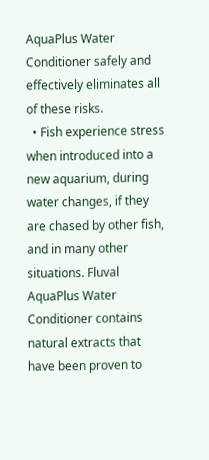AquaPlus Water Conditioner safely and effectively eliminates all of these risks.
  • Fish experience stress when introduced into a new aquarium, during water changes, if they are chased by other fish, and in many other situations. Fluval AquaPlus Water Conditioner contains natural extracts that have been proven to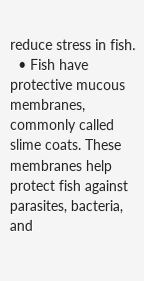reduce stress in fish.
  • Fish have protective mucous membranes, commonly called slime coats. These membranes help protect fish against parasites, bacteria, and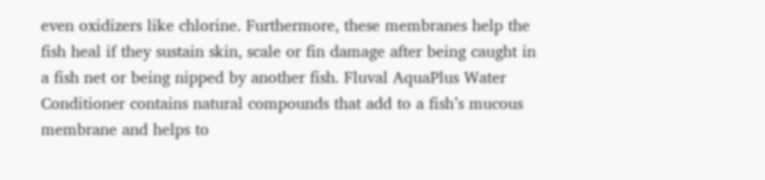even oxidizers like chlorine. Furthermore, these membranes help the fish heal if they sustain skin, scale or fin damage after being caught in a fish net or being nipped by another fish. Fluval AquaPlus Water Conditioner contains natural compounds that add to a fish’s mucous membrane and helps to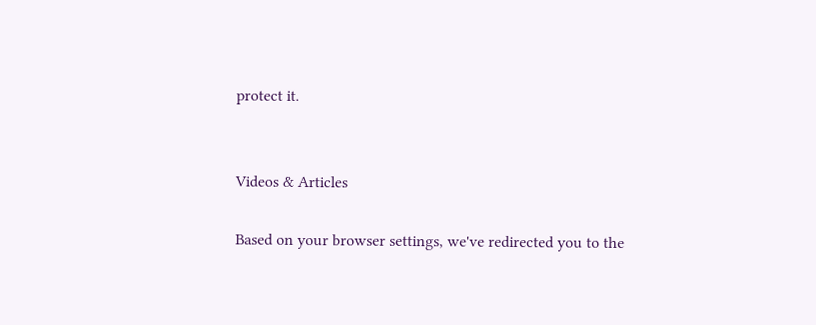protect it.


Videos & Articles

Based on your browser settings, we've redirected you to the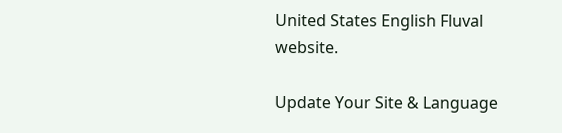United States English Fluval website.

Update Your Site & Language